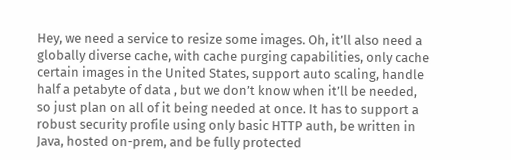Hey, we need a service to resize some images. Oh, it’ll also need a globally diverse cache, with cache purging capabilities, only cache certain images in the United States, support auto scaling, handle half a petabyte of data , but we don’t know when it’ll be needed, so just plan on all of it being needed at once. It has to support a robust security profile using only basic HTTP auth, be written in Java, hosted on-prem, and be fully protected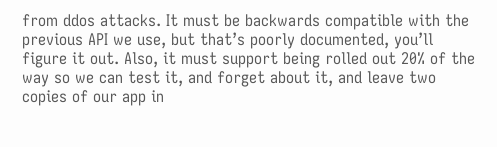from ddos attacks. It must be backwards compatible with the previous API we use, but that’s poorly documented, you’ll figure it out. Also, it must support being rolled out 20% of the way so we can test it, and forget about it, and leave two copies of our app in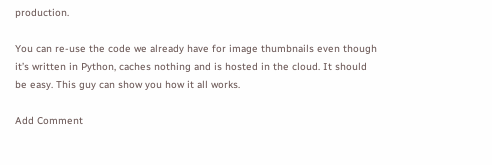production.

You can re-use the code we already have for image thumbnails even though it’s written in Python, caches nothing and is hosted in the cloud. It should be easy. This guy can show you how it all works.

Add Comment